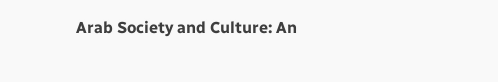Arab Society and Culture: An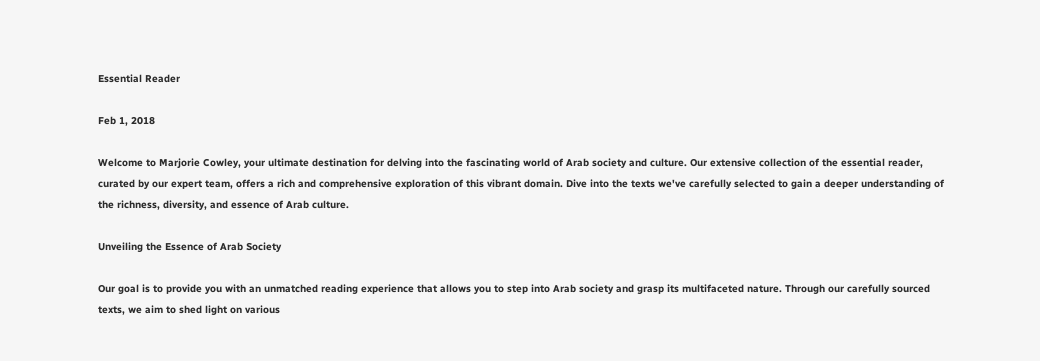Essential Reader

Feb 1, 2018

Welcome to Marjorie Cowley, your ultimate destination for delving into the fascinating world of Arab society and culture. Our extensive collection of the essential reader, curated by our expert team, offers a rich and comprehensive exploration of this vibrant domain. Dive into the texts we've carefully selected to gain a deeper understanding of the richness, diversity, and essence of Arab culture.

Unveiling the Essence of Arab Society

Our goal is to provide you with an unmatched reading experience that allows you to step into Arab society and grasp its multifaceted nature. Through our carefully sourced texts, we aim to shed light on various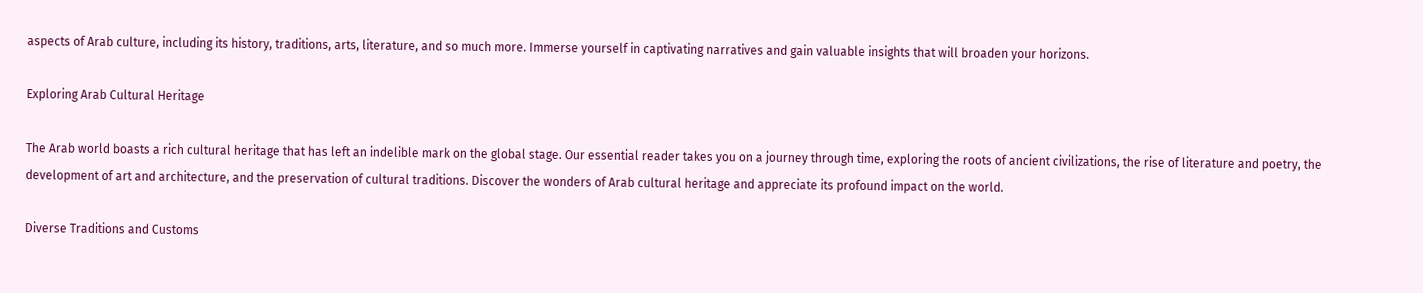aspects of Arab culture, including its history, traditions, arts, literature, and so much more. Immerse yourself in captivating narratives and gain valuable insights that will broaden your horizons.

Exploring Arab Cultural Heritage

The Arab world boasts a rich cultural heritage that has left an indelible mark on the global stage. Our essential reader takes you on a journey through time, exploring the roots of ancient civilizations, the rise of literature and poetry, the development of art and architecture, and the preservation of cultural traditions. Discover the wonders of Arab cultural heritage and appreciate its profound impact on the world.

Diverse Traditions and Customs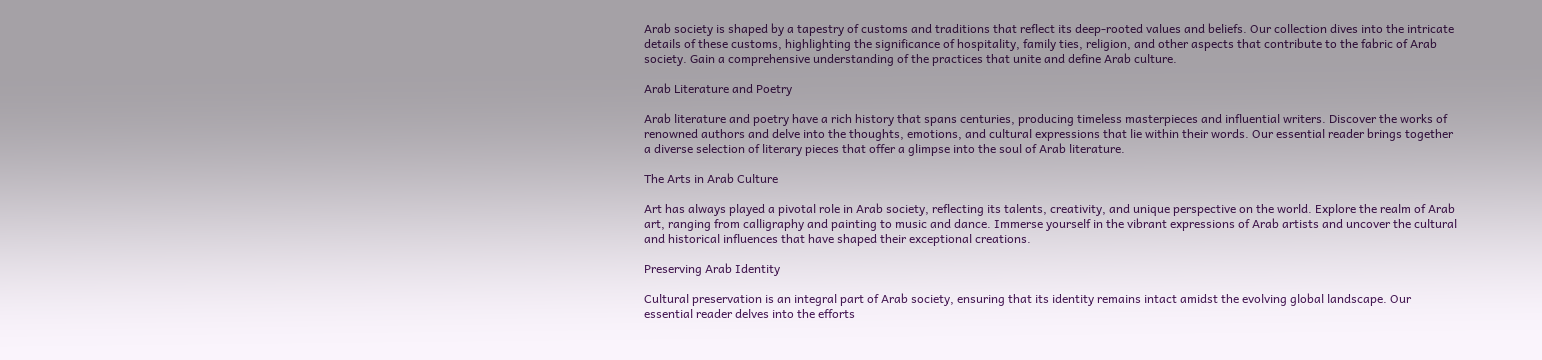Arab society is shaped by a tapestry of customs and traditions that reflect its deep-rooted values and beliefs. Our collection dives into the intricate details of these customs, highlighting the significance of hospitality, family ties, religion, and other aspects that contribute to the fabric of Arab society. Gain a comprehensive understanding of the practices that unite and define Arab culture.

Arab Literature and Poetry

Arab literature and poetry have a rich history that spans centuries, producing timeless masterpieces and influential writers. Discover the works of renowned authors and delve into the thoughts, emotions, and cultural expressions that lie within their words. Our essential reader brings together a diverse selection of literary pieces that offer a glimpse into the soul of Arab literature.

The Arts in Arab Culture

Art has always played a pivotal role in Arab society, reflecting its talents, creativity, and unique perspective on the world. Explore the realm of Arab art, ranging from calligraphy and painting to music and dance. Immerse yourself in the vibrant expressions of Arab artists and uncover the cultural and historical influences that have shaped their exceptional creations.

Preserving Arab Identity

Cultural preservation is an integral part of Arab society, ensuring that its identity remains intact amidst the evolving global landscape. Our essential reader delves into the efforts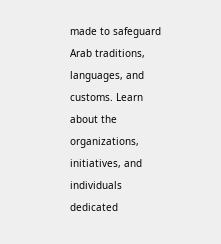made to safeguard Arab traditions, languages, and customs. Learn about the organizations, initiatives, and individuals dedicated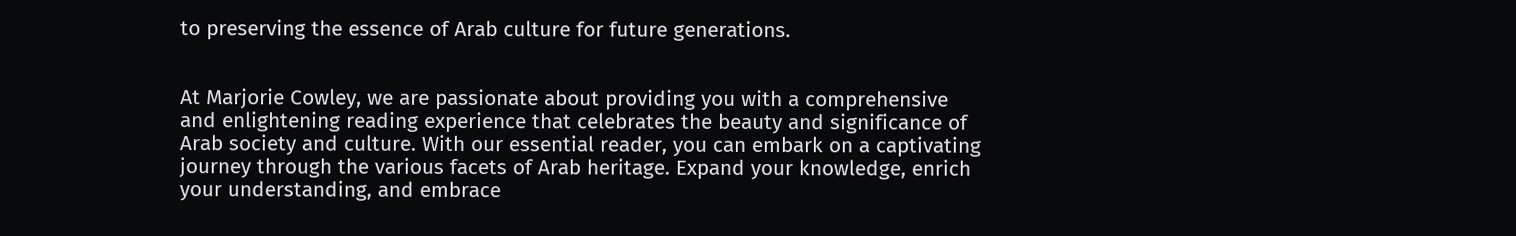to preserving the essence of Arab culture for future generations.


At Marjorie Cowley, we are passionate about providing you with a comprehensive and enlightening reading experience that celebrates the beauty and significance of Arab society and culture. With our essential reader, you can embark on a captivating journey through the various facets of Arab heritage. Expand your knowledge, enrich your understanding, and embrace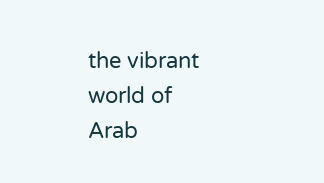the vibrant world of Arab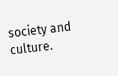society and culture.